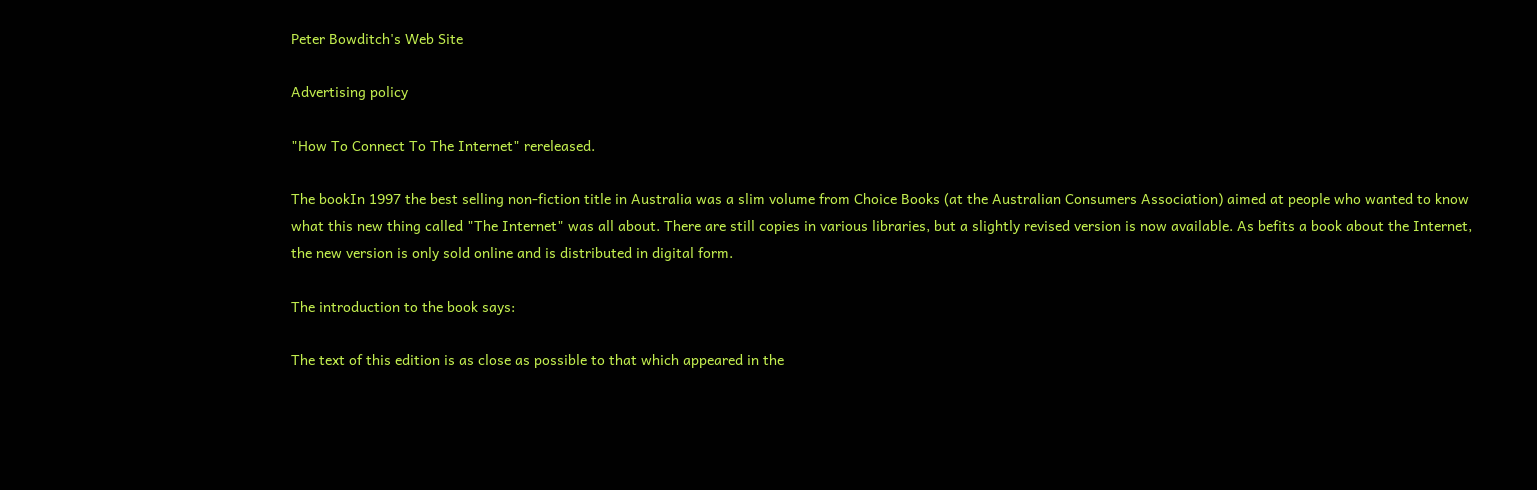Peter Bowditch's Web Site

Advertising policy

"How To Connect To The Internet" rereleased.

The bookIn 1997 the best selling non-fiction title in Australia was a slim volume from Choice Books (at the Australian Consumers Association) aimed at people who wanted to know what this new thing called "The Internet" was all about. There are still copies in various libraries, but a slightly revised version is now available. As befits a book about the Internet, the new version is only sold online and is distributed in digital form.

The introduction to the book says:

The text of this edition is as close as possible to that which appeared in the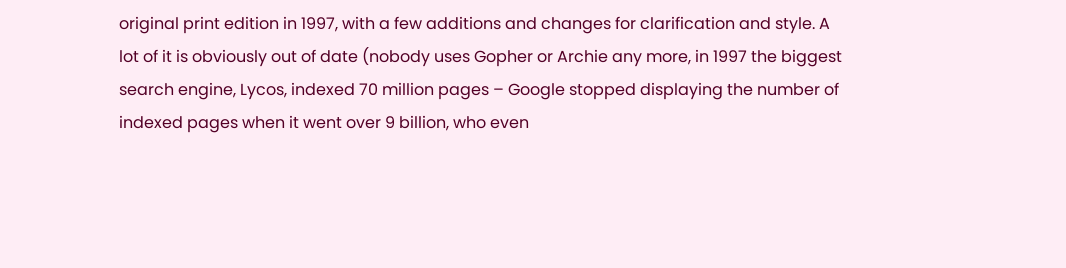original print edition in 1997, with a few additions and changes for clarification and style. A lot of it is obviously out of date (nobody uses Gopher or Archie any more, in 1997 the biggest search engine, Lycos, indexed 70 million pages – Google stopped displaying the number of indexed pages when it went over 9 billion, who even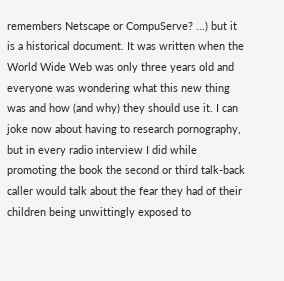remembers Netscape or CompuServe? ...) but it is a historical document. It was written when the World Wide Web was only three years old and everyone was wondering what this new thing was and how (and why) they should use it. I can joke now about having to research pornography, but in every radio interview I did while promoting the book the second or third talk-back caller would talk about the fear they had of their children being unwittingly exposed to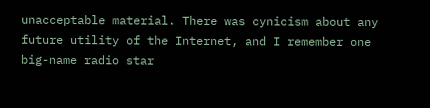unacceptable material. There was cynicism about any future utility of the Internet, and I remember one big-name radio star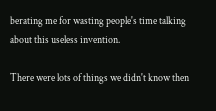berating me for wasting people's time talking about this useless invention.

There were lots of things we didn't know then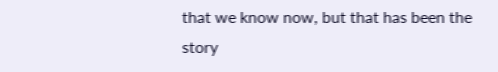that we know now, but that has been the story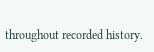throughout recorded history.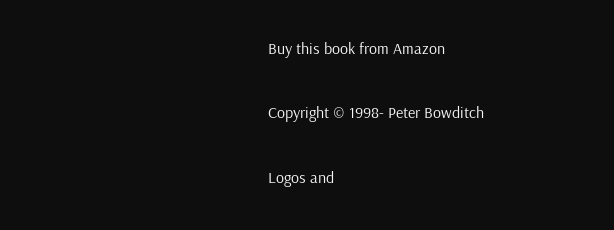Buy this book from Amazon

Copyright © 1998- Peter Bowditch

Logos and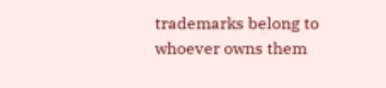trademarks belong to whoever owns them